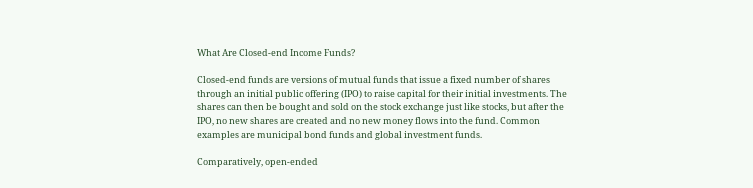What Are Closed-end Income Funds?

Closed-end funds are versions of mutual funds that issue a fixed number of shares through an initial public offering (IPO) to raise capital for their initial investments. The shares can then be bought and sold on the stock exchange just like stocks, but after the IPO, no new shares are created and no new money flows into the fund. Common examples are municipal bond funds and global investment funds.

Comparatively, open-ended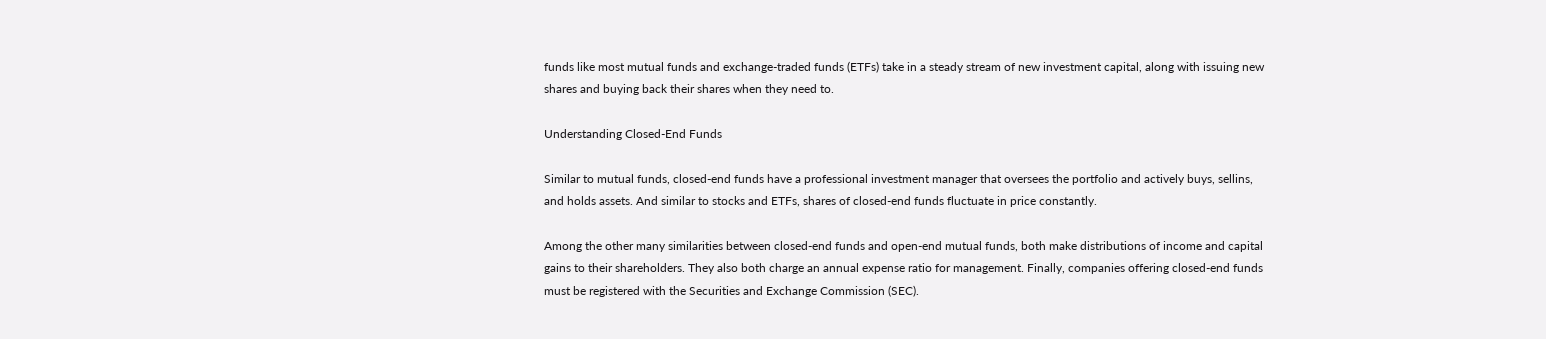funds like most mutual funds and exchange-traded funds (ETFs) take in a steady stream of new investment capital, along with issuing new shares and buying back their shares when they need to.

Understanding Closed-End Funds

Similar to mutual funds, closed-end funds have a professional investment manager that oversees the portfolio and actively buys, sellins, and holds assets. And similar to stocks and ETFs, shares of closed-end funds fluctuate in price constantly.

Among the other many similarities between closed-end funds and open-end mutual funds, both make distributions of income and capital gains to their shareholders. They also both charge an annual expense ratio for management. Finally, companies offering closed-end funds must be registered with the Securities and Exchange Commission (SEC).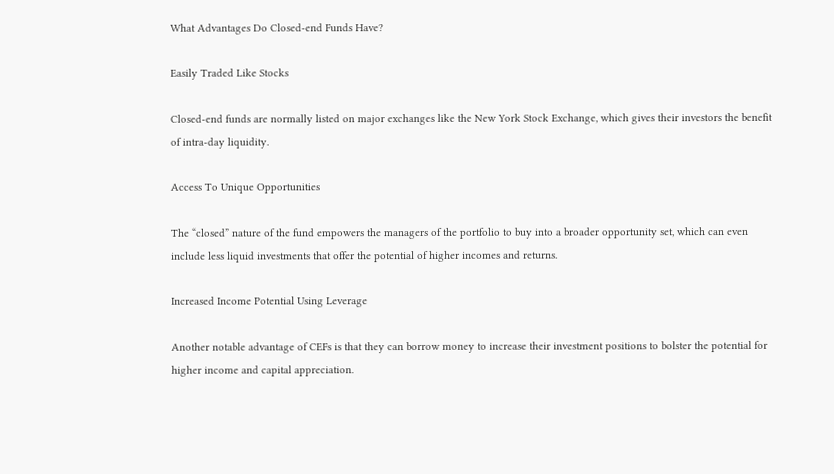What Advantages Do Closed-end Funds Have?

Easily Traded Like Stocks

Closed-end funds are normally listed on major exchanges like the New York Stock Exchange, which gives their investors the benefit of intra-day liquidity.

Access To Unique Opportunities

The “closed” nature of the fund empowers the managers of the portfolio to buy into a broader opportunity set, which can even include less liquid investments that offer the potential of higher incomes and returns.

Increased Income Potential Using Leverage

Another notable advantage of CEFs is that they can borrow money to increase their investment positions to bolster the potential for higher income and capital appreciation.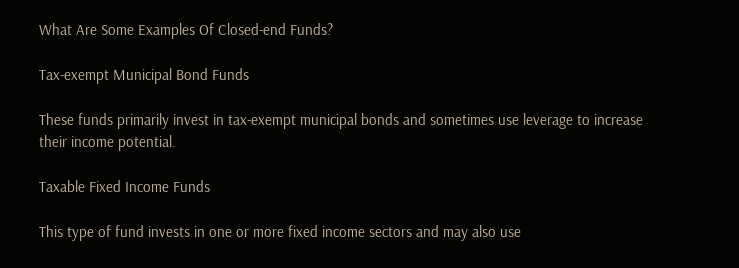What Are Some Examples Of Closed-end Funds?

Tax-exempt Municipal Bond Funds

These funds primarily invest in tax-exempt municipal bonds and sometimes use leverage to increase their income potential.

Taxable Fixed Income Funds

This type of fund invests in one or more fixed income sectors and may also use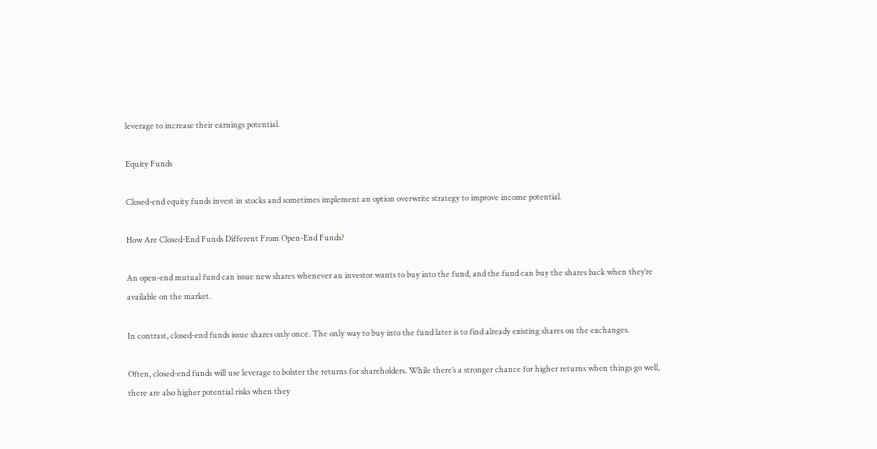leverage to increase their earnings potential.

Equity Funds

Closed-end equity funds invest in stocks and sometimes implement an option overwrite strategy to improve income potential.

How Are Closed-End Funds Different From Open-End Funds?

An open-end mutual fund can issue new shares whenever an investor wants to buy into the fund, and the fund can buy the shares back when they’re available on the market.

In contrast, closed-end funds issue shares only once. The only way to buy into the fund later is to find already existing shares on the exchanges.

Often, closed-end funds will use leverage to bolster the returns for shareholders. While there’s a stronger chance for higher returns when things go well, there are also higher potential risks when they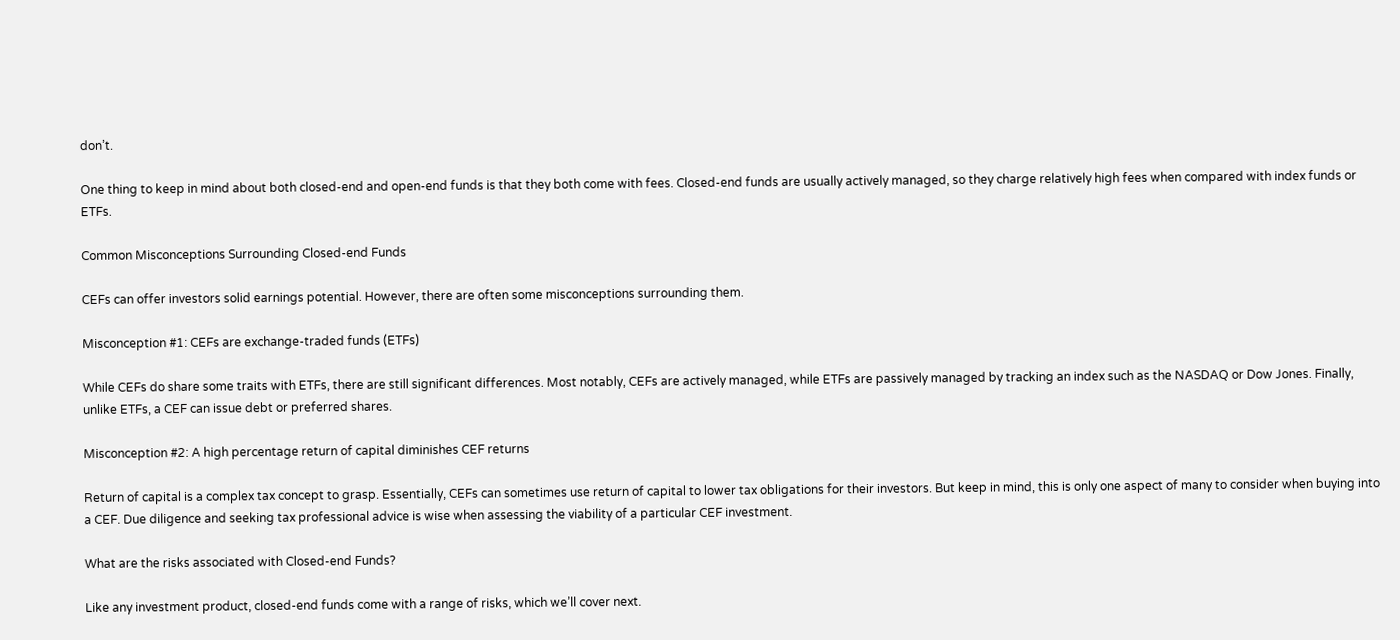don’t.

One thing to keep in mind about both closed-end and open-end funds is that they both come with fees. Closed-end funds are usually actively managed, so they charge relatively high fees when compared with index funds or ETFs.

Common Misconceptions Surrounding Closed-end Funds

CEFs can offer investors solid earnings potential. However, there are often some misconceptions surrounding them.

Misconception #1: CEFs are exchange-traded funds (ETFs)

While CEFs do share some traits with ETFs, there are still significant differences. Most notably, CEFs are actively managed, while ETFs are passively managed by tracking an index such as the NASDAQ or Dow Jones. Finally, unlike ETFs, a CEF can issue debt or preferred shares.

Misconception #2: A high percentage return of capital diminishes CEF returns

Return of capital is a complex tax concept to grasp. Essentially, CEFs can sometimes use return of capital to lower tax obligations for their investors. But keep in mind, this is only one aspect of many to consider when buying into a CEF. Due diligence and seeking tax professional advice is wise when assessing the viability of a particular CEF investment.

What are the risks associated with Closed-end Funds?

Like any investment product, closed-end funds come with a range of risks, which we’ll cover next.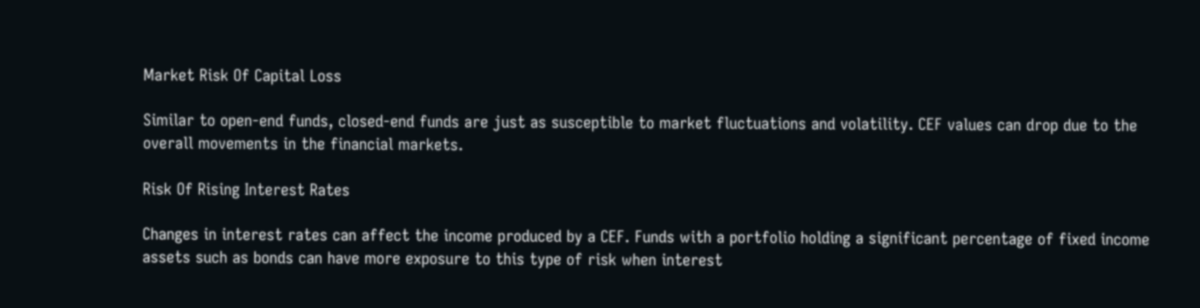Market Risk Of Capital Loss

Similar to open-end funds, closed-end funds are just as susceptible to market fluctuations and volatility. CEF values can drop due to the overall movements in the financial markets.

Risk Of Rising Interest Rates

Changes in interest rates can affect the income produced by a CEF. Funds with a portfolio holding a significant percentage of fixed income assets such as bonds can have more exposure to this type of risk when interest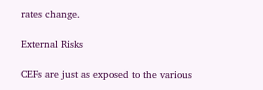rates change.

External Risks

CEFs are just as exposed to the various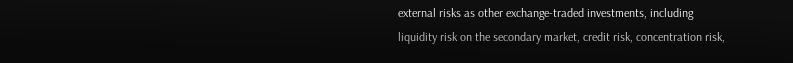external risks as other exchange-traded investments, including liquidity risk on the secondary market, credit risk, concentration risk,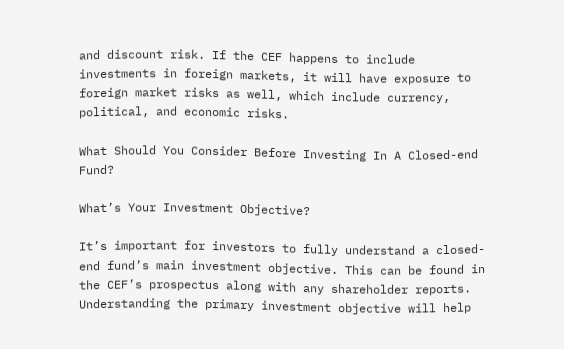and discount risk. If the CEF happens to include investments in foreign markets, it will have exposure to foreign market risks as well, which include currency, political, and economic risks.

What Should You Consider Before Investing In A Closed-end Fund?

What’s Your Investment Objective?

It’s important for investors to fully understand a closed-end fund’s main investment objective. This can be found in the CEF’s prospectus along with any shareholder reports. Understanding the primary investment objective will help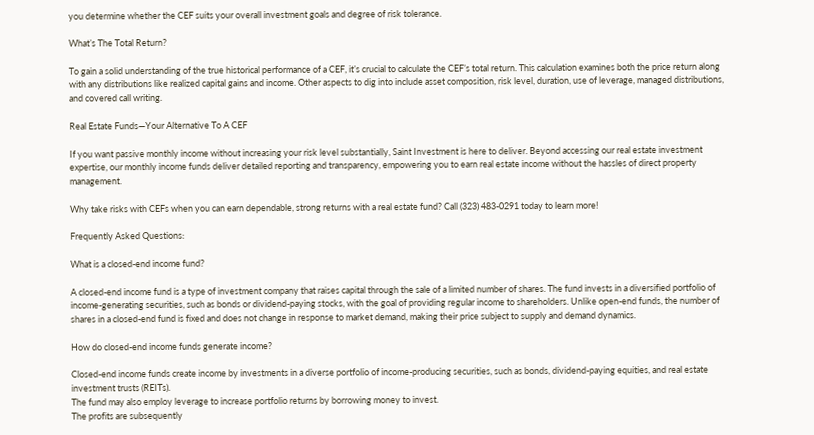you determine whether the CEF suits your overall investment goals and degree of risk tolerance.

What’s The Total Return?

To gain a solid understanding of the true historical performance of a CEF, it’s crucial to calculate the CEF’s total return. This calculation examines both the price return along with any distributions like realized capital gains and income. Other aspects to dig into include asset composition, risk level, duration, use of leverage, managed distributions, and covered call writing.

Real Estate Funds—Your Alternative To A CEF

If you want passive monthly income without increasing your risk level substantially, Saint Investment is here to deliver. Beyond accessing our real estate investment expertise, our monthly income funds deliver detailed reporting and transparency, empowering you to earn real estate income without the hassles of direct property management.

Why take risks with CEFs when you can earn dependable, strong returns with a real estate fund? Call (323) 483-0291 today to learn more!

Frequently Asked Questions:

What is a closed-end income fund?

A closed-end income fund is a type of investment company that raises capital through the sale of a limited number of shares. The fund invests in a diversified portfolio of income-generating securities, such as bonds or dividend-paying stocks, with the goal of providing regular income to shareholders. Unlike open-end funds, the number of shares in a closed-end fund is fixed and does not change in response to market demand, making their price subject to supply and demand dynamics.

How do closed-end income funds generate income?

Closed-end income funds create income by investments in a diverse portfolio of income-producing securities, such as bonds, dividend-paying equities, and real estate investment trusts (REITs).
The fund may also employ leverage to increase portfolio returns by borrowing money to invest.
The profits are subsequently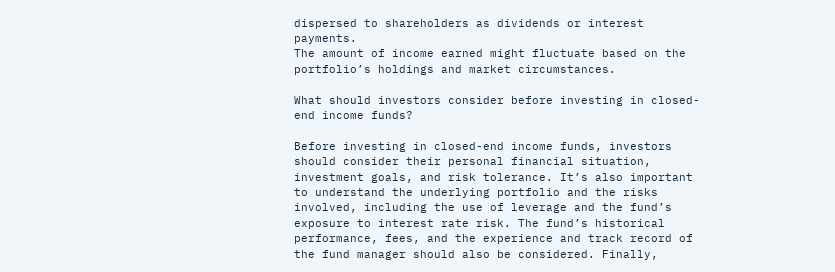dispersed to shareholders as dividends or interest payments.
The amount of income earned might fluctuate based on the portfolio’s holdings and market circumstances.

What should investors consider before investing in closed-end income funds?

Before investing in closed-end income funds, investors should consider their personal financial situation, investment goals, and risk tolerance. It’s also important to understand the underlying portfolio and the risks involved, including the use of leverage and the fund’s exposure to interest rate risk. The fund’s historical performance, fees, and the experience and track record of the fund manager should also be considered. Finally,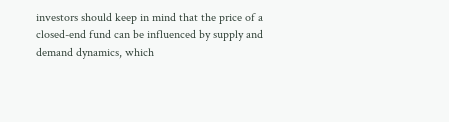investors should keep in mind that the price of a closed-end fund can be influenced by supply and demand dynamics, which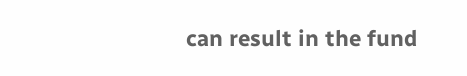can result in the fund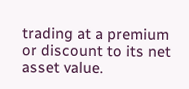trading at a premium or discount to its net asset value.